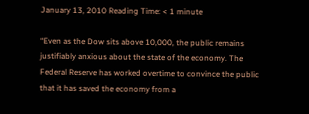January 13, 2010 Reading Time: < 1 minute

“Even as the Dow sits above 10,000, the public remains justifiably anxious about the state of the economy. The Federal Reserve has worked overtime to convince the public that it has saved the economy from a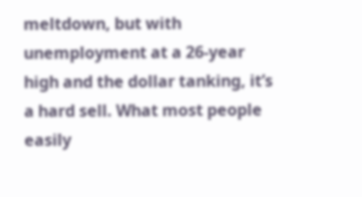meltdown, but with unemployment at a 26-year high and the dollar tanking, it’s a hard sell. What most people easily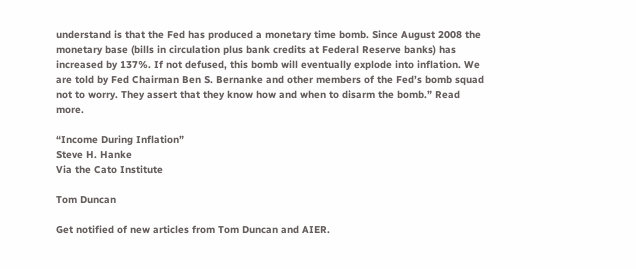understand is that the Fed has produced a monetary time bomb. Since August 2008 the monetary base (bills in circulation plus bank credits at Federal Reserve banks) has increased by 137%. If not defused, this bomb will eventually explode into inflation. We are told by Fed Chairman Ben S. Bernanke and other members of the Fed’s bomb squad not to worry. They assert that they know how and when to disarm the bomb.” Read more.

“Income During Inflation”
Steve H. Hanke
Via the Cato Institute

Tom Duncan

Get notified of new articles from Tom Duncan and AIER.